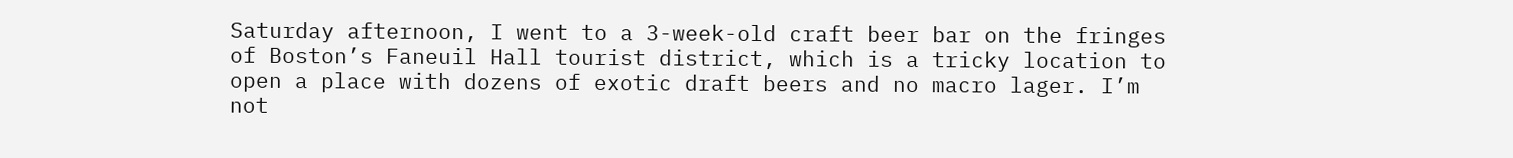Saturday afternoon, I went to a 3-week-old craft beer bar on the fringes of Boston’s Faneuil Hall tourist district, which is a tricky location to open a place with dozens of exotic draft beers and no macro lager. I’m not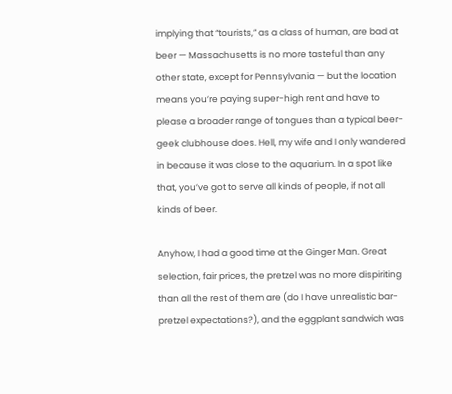implying that “tourists,” as a class of human, are bad at beer — Massachusetts is no more tasteful than any other state, except for Pennsylvania — but the location means you’re paying super-high rent and have to please a broader range of tongues than a typical beer-geek clubhouse does. Hell, my wife and I only wandered in because it was close to the aquarium. In a spot like that, you’ve got to serve all kinds of people, if not all kinds of beer.

Anyhow, I had a good time at the Ginger Man. Great selection, fair prices, the pretzel was no more dispiriting than all the rest of them are (do I have unrealistic bar-pretzel expectations?), and the eggplant sandwich was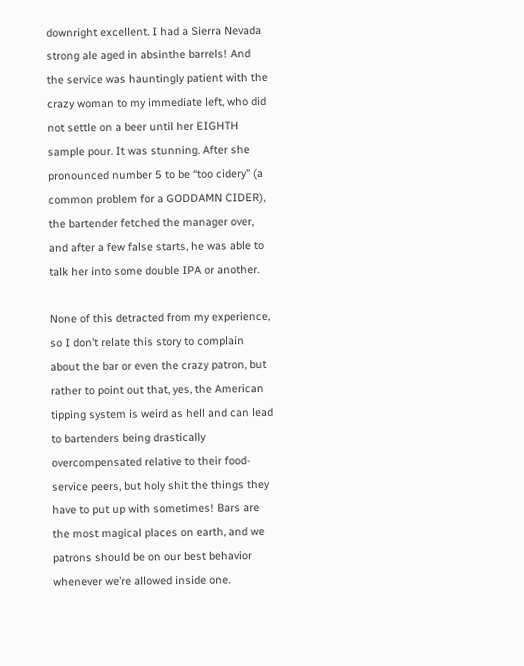downright excellent. I had a Sierra Nevada strong ale aged in absinthe barrels! And the service was hauntingly patient with the crazy woman to my immediate left, who did not settle on a beer until her EIGHTH sample pour. It was stunning. After she pronounced number 5 to be “too cidery” (a common problem for a GODDAMN CIDER), the bartender fetched the manager over, and after a few false starts, he was able to talk her into some double IPA or another.

None of this detracted from my experience, so I don’t relate this story to complain about the bar or even the crazy patron, but rather to point out that, yes, the American tipping system is weird as hell and can lead to bartenders being drastically overcompensated relative to their food-service peers, but holy shit the things they have to put up with sometimes! Bars are the most magical places on earth, and we patrons should be on our best behavior whenever we’re allowed inside one.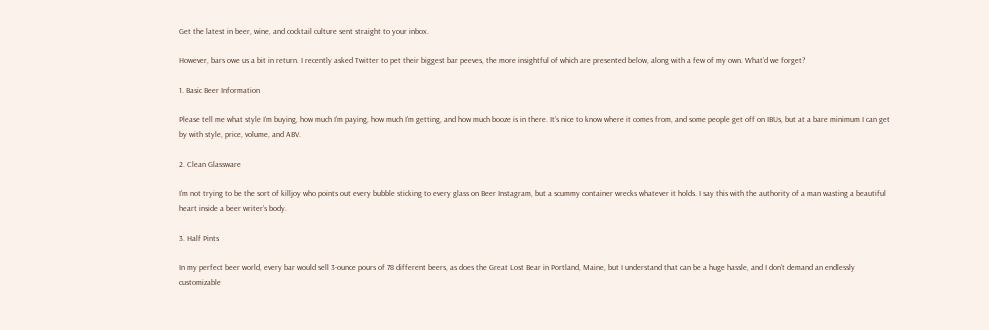Get the latest in beer, wine, and cocktail culture sent straight to your inbox.

However, bars owe us a bit in return. I recently asked Twitter to pet their biggest bar peeves, the more insightful of which are presented below, along with a few of my own. What’d we forget?

1. Basic Beer Information

Please tell me what style I’m buying, how much I’m paying, how much I’m getting, and how much booze is in there. It’s nice to know where it comes from, and some people get off on IBUs, but at a bare minimum I can get by with style, price, volume, and ABV.

2. Clean Glassware

I’m not trying to be the sort of killjoy who points out every bubble sticking to every glass on Beer Instagram, but a scummy container wrecks whatever it holds. I say this with the authority of a man wasting a beautiful heart inside a beer writer’s body.

3. Half Pints

In my perfect beer world, every bar would sell 3-ounce pours of 78 different beers, as does the Great Lost Bear in Portland, Maine, but I understand that can be a huge hassle, and I don’t demand an endlessly customizable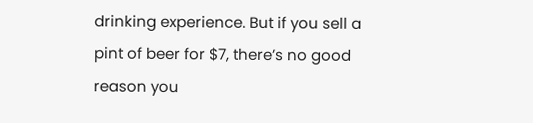drinking experience. But if you sell a pint of beer for $7, there’s no good reason you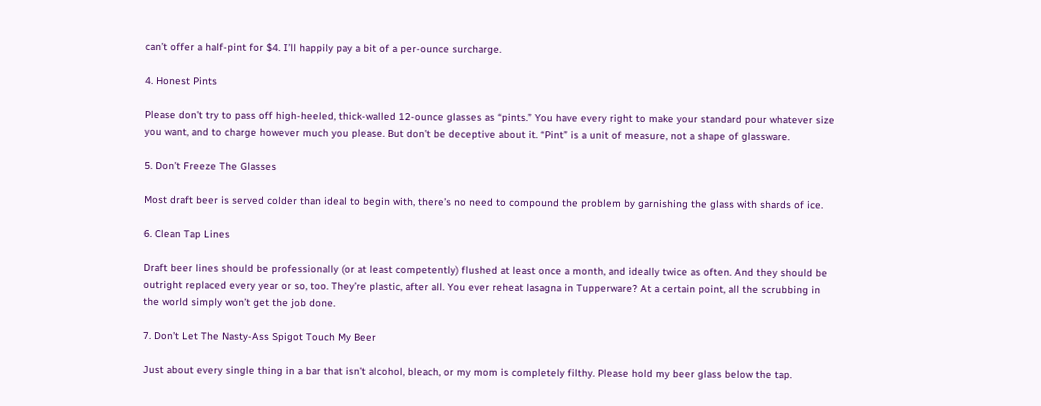can’t offer a half-pint for $4. I’ll happily pay a bit of a per-ounce surcharge.

4. Honest Pints

Please don’t try to pass off high-heeled, thick-walled 12-ounce glasses as “pints.” You have every right to make your standard pour whatever size you want, and to charge however much you please. But don’t be deceptive about it. “Pint” is a unit of measure, not a shape of glassware.

5. Don’t Freeze The Glasses

Most draft beer is served colder than ideal to begin with, there’s no need to compound the problem by garnishing the glass with shards of ice.

6. Clean Tap Lines

Draft beer lines should be professionally (or at least competently) flushed at least once a month, and ideally twice as often. And they should be outright replaced every year or so, too. They’re plastic, after all. You ever reheat lasagna in Tupperware? At a certain point, all the scrubbing in the world simply won’t get the job done.

7. Don’t Let The Nasty-Ass Spigot Touch My Beer

Just about every single thing in a bar that isn’t alcohol, bleach, or my mom is completely filthy. Please hold my beer glass below the tap.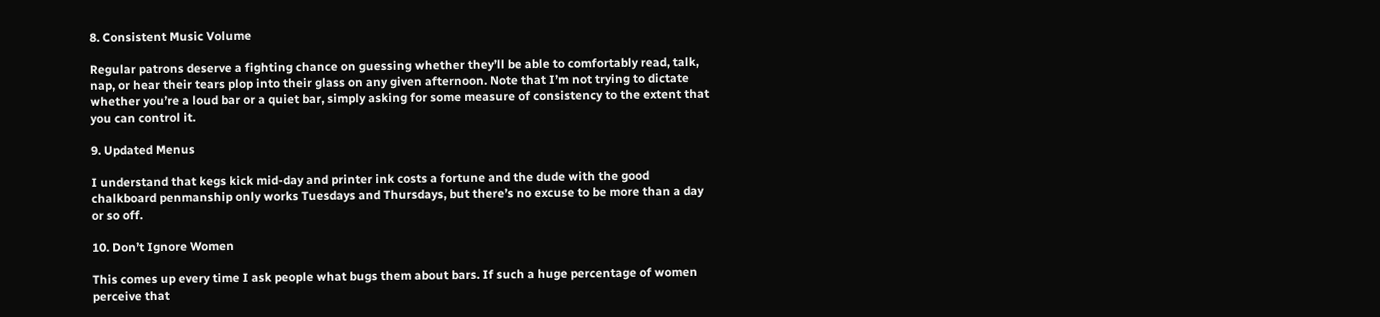8. Consistent Music Volume

Regular patrons deserve a fighting chance on guessing whether they’ll be able to comfortably read, talk, nap, or hear their tears plop into their glass on any given afternoon. Note that I’m not trying to dictate whether you’re a loud bar or a quiet bar, simply asking for some measure of consistency to the extent that you can control it.

9. Updated Menus

I understand that kegs kick mid-day and printer ink costs a fortune and the dude with the good chalkboard penmanship only works Tuesdays and Thursdays, but there’s no excuse to be more than a day or so off.

10. Don’t Ignore Women

This comes up every time I ask people what bugs them about bars. If such a huge percentage of women perceive that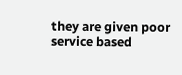they are given poor service based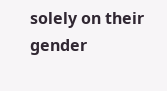solely on their gender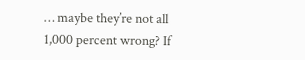… maybe they’re not all 1,000 percent wrong? If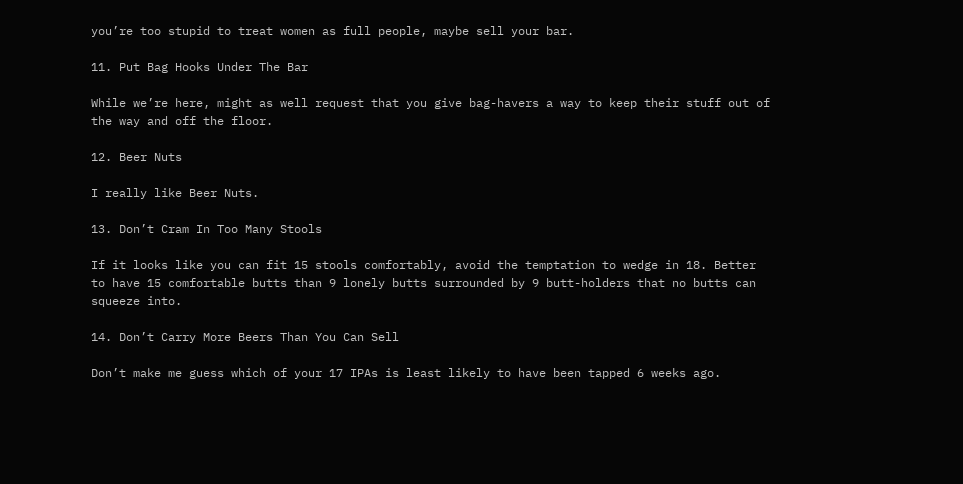you’re too stupid to treat women as full people, maybe sell your bar.

11. Put Bag Hooks Under The Bar

While we’re here, might as well request that you give bag-havers a way to keep their stuff out of the way and off the floor.

12. Beer Nuts

I really like Beer Nuts.

13. Don’t Cram In Too Many Stools

If it looks like you can fit 15 stools comfortably, avoid the temptation to wedge in 18. Better to have 15 comfortable butts than 9 lonely butts surrounded by 9 butt-holders that no butts can squeeze into.

14. Don’t Carry More Beers Than You Can Sell

Don’t make me guess which of your 17 IPAs is least likely to have been tapped 6 weeks ago.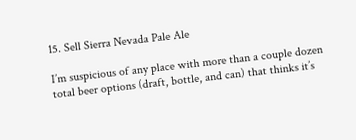15. Sell Sierra Nevada Pale Ale

I’m suspicious of any place with more than a couple dozen total beer options (draft, bottle, and can) that thinks it’s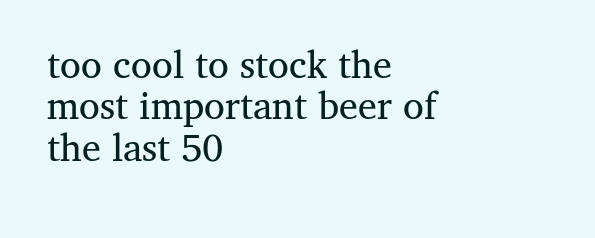too cool to stock the most important beer of the last 50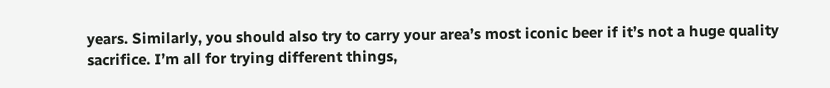years. Similarly, you should also try to carry your area’s most iconic beer if it’s not a huge quality sacrifice. I’m all for trying different things,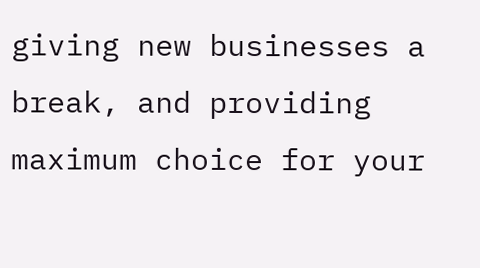giving new businesses a break, and providing maximum choice for your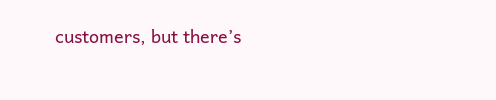customers, but there’s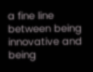a fine line between being innovative and being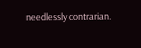needlessly contrarian.